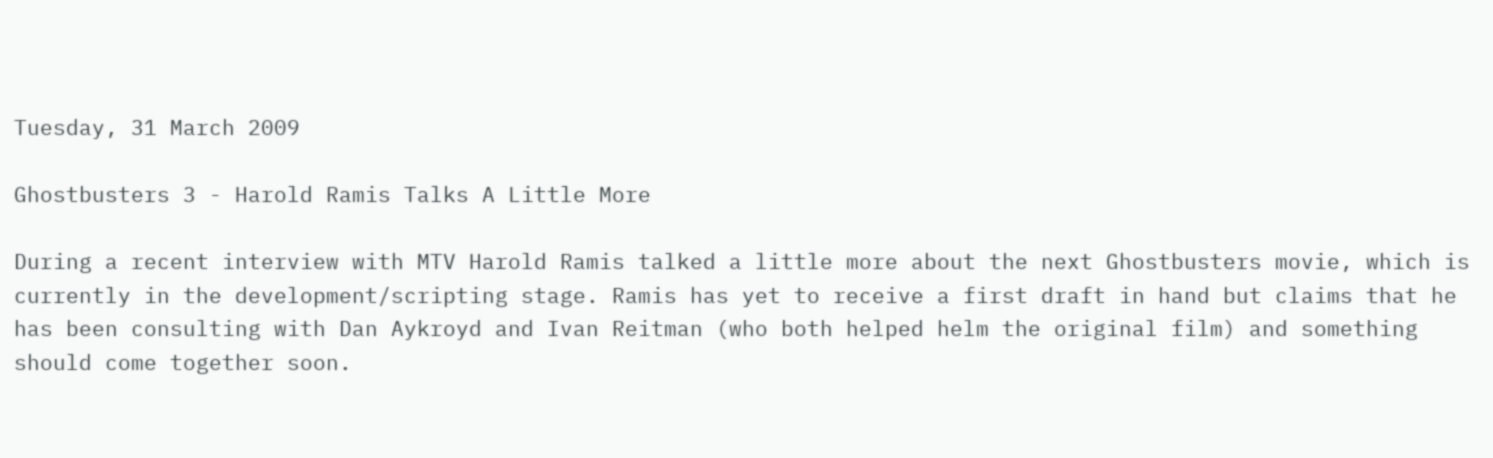Tuesday, 31 March 2009

Ghostbusters 3 - Harold Ramis Talks A Little More

During a recent interview with MTV Harold Ramis talked a little more about the next Ghostbusters movie, which is currently in the development/scripting stage. Ramis has yet to receive a first draft in hand but claims that he has been consulting with Dan Aykroyd and Ivan Reitman (who both helped helm the original film) and something should come together soon.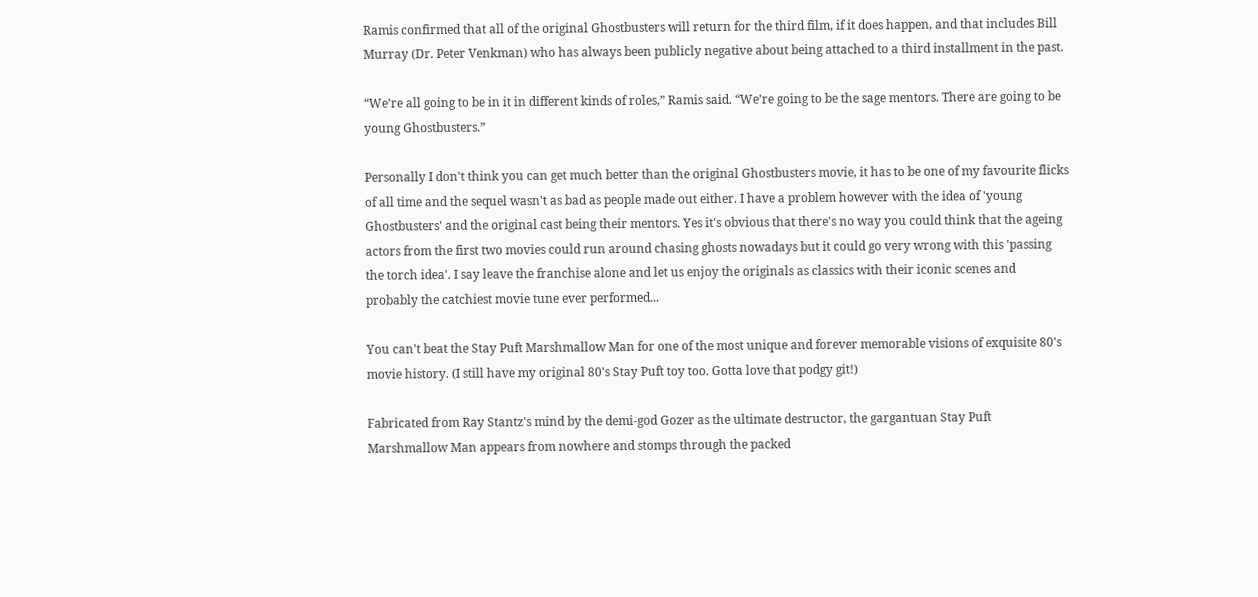Ramis confirmed that all of the original Ghostbusters will return for the third film, if it does happen, and that includes Bill Murray (Dr. Peter Venkman) who has always been publicly negative about being attached to a third installment in the past.

“We’re all going to be in it in different kinds of roles,” Ramis said. “We’re going to be the sage mentors. There are going to be young Ghostbusters.”

Personally I don't think you can get much better than the original Ghostbusters movie, it has to be one of my favourite flicks of all time and the sequel wasn't as bad as people made out either. I have a problem however with the idea of 'young Ghostbusters' and the original cast being their mentors. Yes it's obvious that there's no way you could think that the ageing actors from the first two movies could run around chasing ghosts nowadays but it could go very wrong with this 'passing the torch idea'. I say leave the franchise alone and let us enjoy the originals as classics with their iconic scenes and probably the catchiest movie tune ever performed...

You can't beat the Stay Puft Marshmallow Man for one of the most unique and forever memorable visions of exquisite 80's movie history. (I still have my original 80's Stay Puft toy too. Gotta love that podgy git!)

Fabricated from Ray Stantz's mind by the demi-god Gozer as the ultimate destructor, the gargantuan Stay Puft Marshmallow Man appears from nowhere and stomps through the packed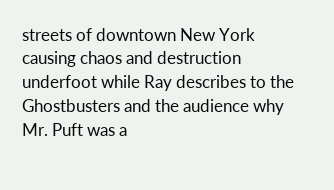streets of downtown New York causing chaos and destruction underfoot while Ray describes to the Ghostbusters and the audience why Mr. Puft was a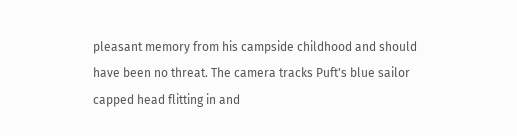pleasant memory from his campside childhood and should have been no threat. The camera tracks Puft's blue sailor capped head flitting in and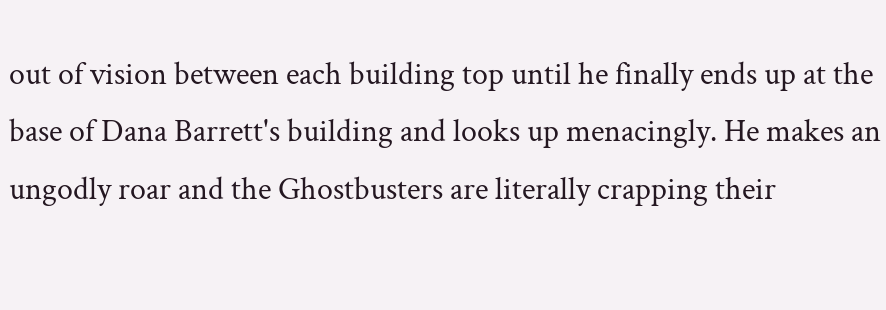out of vision between each building top until he finally ends up at the base of Dana Barrett's building and looks up menacingly. He makes an ungodly roar and the Ghostbusters are literally crapping their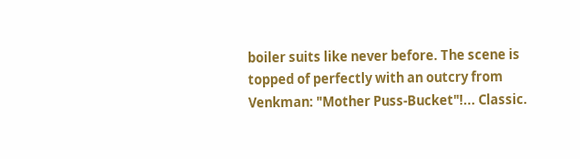boiler suits like never before. The scene is topped of perfectly with an outcry from Venkman: "Mother Puss-Bucket"!... Classic.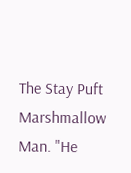The Stay Puft Marshmallow Man. "He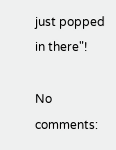just popped in there"!

No comments: